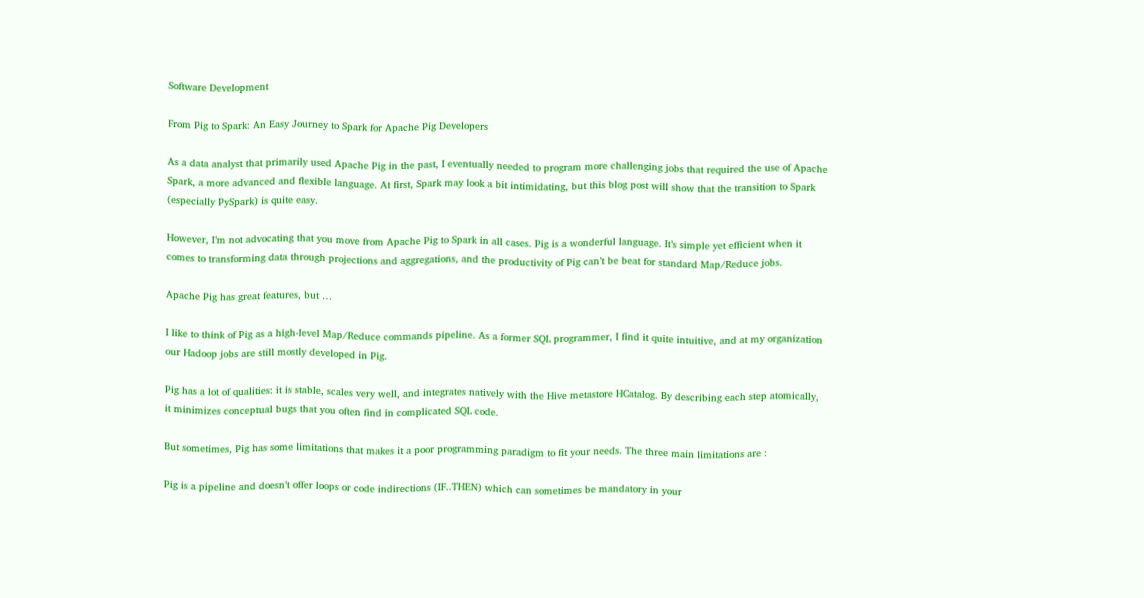Software Development

From Pig to Spark: An Easy Journey to Spark for Apache Pig Developers

As a data analyst that primarily used Apache Pig in the past, I eventually needed to program more challenging jobs that required the use of Apache Spark, a more advanced and flexible language. At first, Spark may look a bit intimidating, but this blog post will show that the transition to Spark (especially PySpark) is quite easy.

However, I’m not advocating that you move from Apache Pig to Spark in all cases. Pig is a wonderful language. It’s simple yet efficient when it comes to transforming data through projections and aggregations, and the productivity of Pig can’t be beat for standard Map/Reduce jobs.

Apache Pig has great features, but …

I like to think of Pig as a high-level Map/Reduce commands pipeline. As a former SQL programmer, I find it quite intuitive, and at my organization our Hadoop jobs are still mostly developed in Pig.

Pig has a lot of qualities: it is stable, scales very well, and integrates natively with the Hive metastore HCatalog. By describing each step atomically, it minimizes conceptual bugs that you often find in complicated SQL code.

But sometimes, Pig has some limitations that makes it a poor programming paradigm to fit your needs. The three main limitations are :

Pig is a pipeline and doesn’t offer loops or code indirections (IF..THEN) which can sometimes be mandatory in your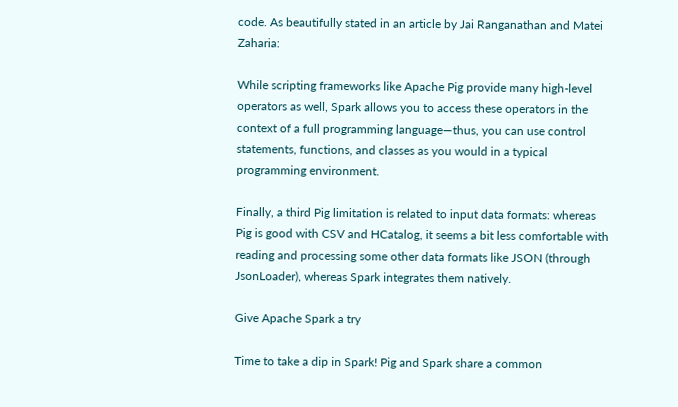code. As beautifully stated in an article by Jai Ranganathan and Matei Zaharia:

While scripting frameworks like Apache Pig provide many high-level operators as well, Spark allows you to access these operators in the context of a full programming language—thus, you can use control statements, functions, and classes as you would in a typical programming environment.

Finally, a third Pig limitation is related to input data formats: whereas Pig is good with CSV and HCatalog, it seems a bit less comfortable with reading and processing some other data formats like JSON (through JsonLoader), whereas Spark integrates them natively.

Give Apache Spark a try

Time to take a dip in Spark! Pig and Spark share a common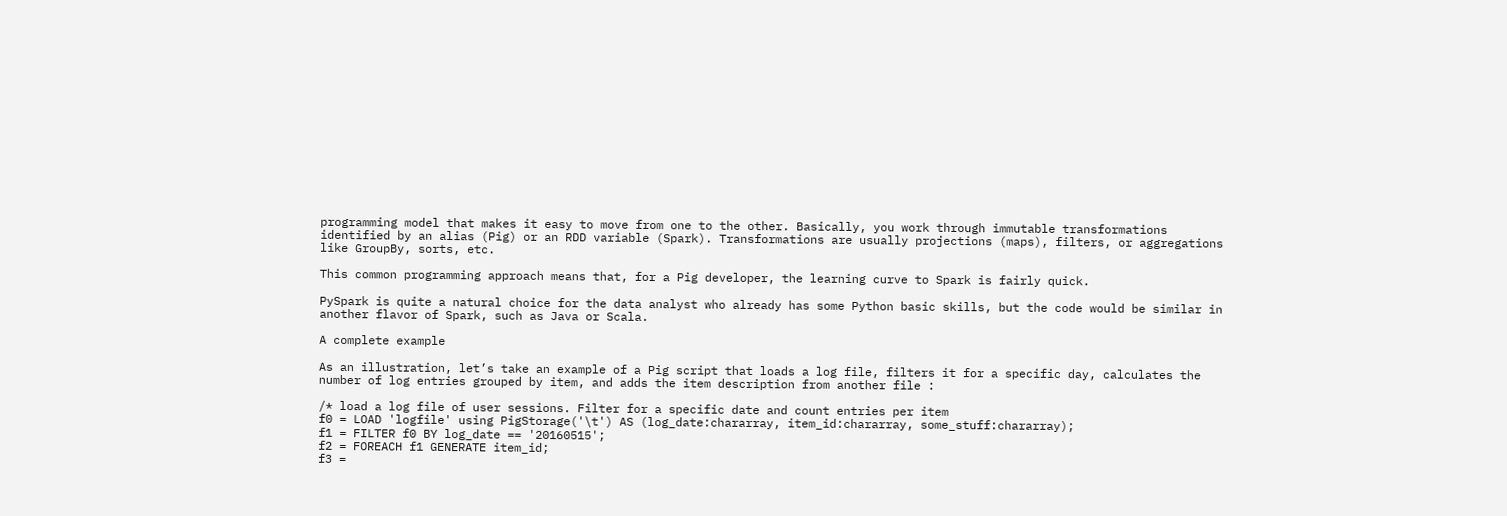programming model that makes it easy to move from one to the other. Basically, you work through immutable transformations identified by an alias (Pig) or an RDD variable (Spark). Transformations are usually projections (maps), filters, or aggregations like GroupBy, sorts, etc.

This common programming approach means that, for a Pig developer, the learning curve to Spark is fairly quick.

PySpark is quite a natural choice for the data analyst who already has some Python basic skills, but the code would be similar in another flavor of Spark, such as Java or Scala.

A complete example

As an illustration, let’s take an example of a Pig script that loads a log file, filters it for a specific day, calculates the number of log entries grouped by item, and adds the item description from another file :

/* load a log file of user sessions. Filter for a specific date and count entries per item
f0 = LOAD 'logfile' using PigStorage('\t') AS (log_date:chararray, item_id:chararray, some_stuff:chararray);
f1 = FILTER f0 BY log_date == '20160515';
f2 = FOREACH f1 GENERATE item_id;
f3 =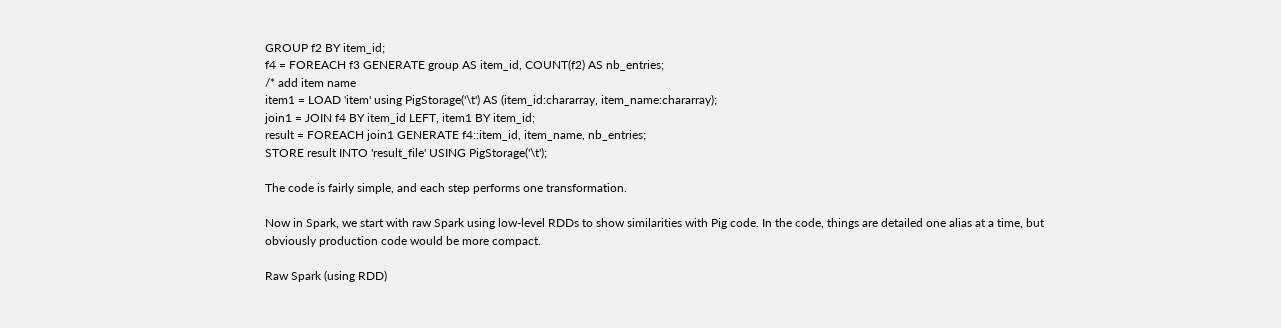GROUP f2 BY item_id;
f4 = FOREACH f3 GENERATE group AS item_id, COUNT(f2) AS nb_entries;
/* add item name
item1 = LOAD 'item' using PigStorage('\t') AS (item_id:chararray, item_name:chararray);
join1 = JOIN f4 BY item_id LEFT, item1 BY item_id;
result = FOREACH join1 GENERATE f4::item_id, item_name, nb_entries;
STORE result INTO 'result_file' USING PigStorage('\t');

The code is fairly simple, and each step performs one transformation.

Now in Spark, we start with raw Spark using low-level RDDs to show similarities with Pig code. In the code, things are detailed one alias at a time, but obviously production code would be more compact.

Raw Spark (using RDD)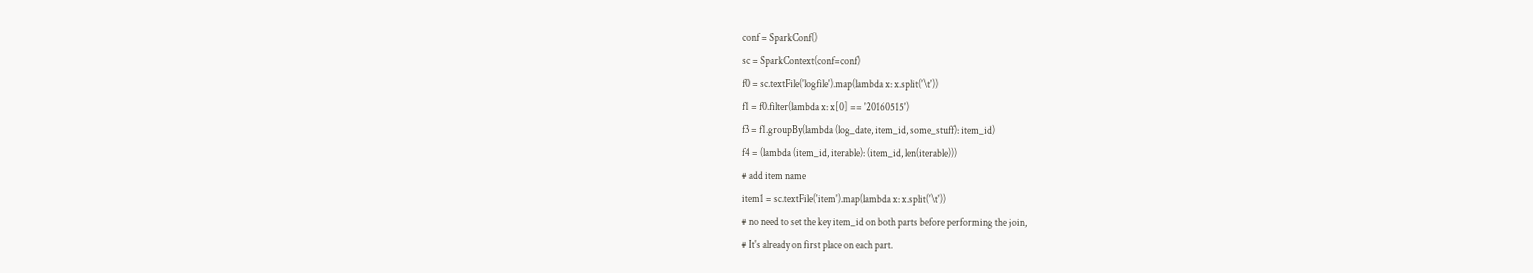conf = SparkConf()
sc = SparkContext(conf=conf)
f0 = sc.textFile('logfile').map(lambda x: x.split('\t'))
f1 = f0.filter(lambda x: x[0] == '20160515')
f3 = f1.groupBy(lambda (log_date, item_id, some_stuff): item_id)
f4 = (lambda (item_id, iterable): (item_id, len(iterable)))
# add item name
item1 = sc.textFile('item').map(lambda x: x.split('\t'))
# no need to set the key item_id on both parts before performing the join,
# It's already on first place on each part.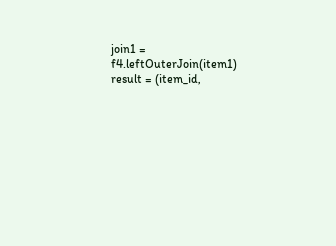join1 = f4.leftOuterJoin(item1)
result = (item_id,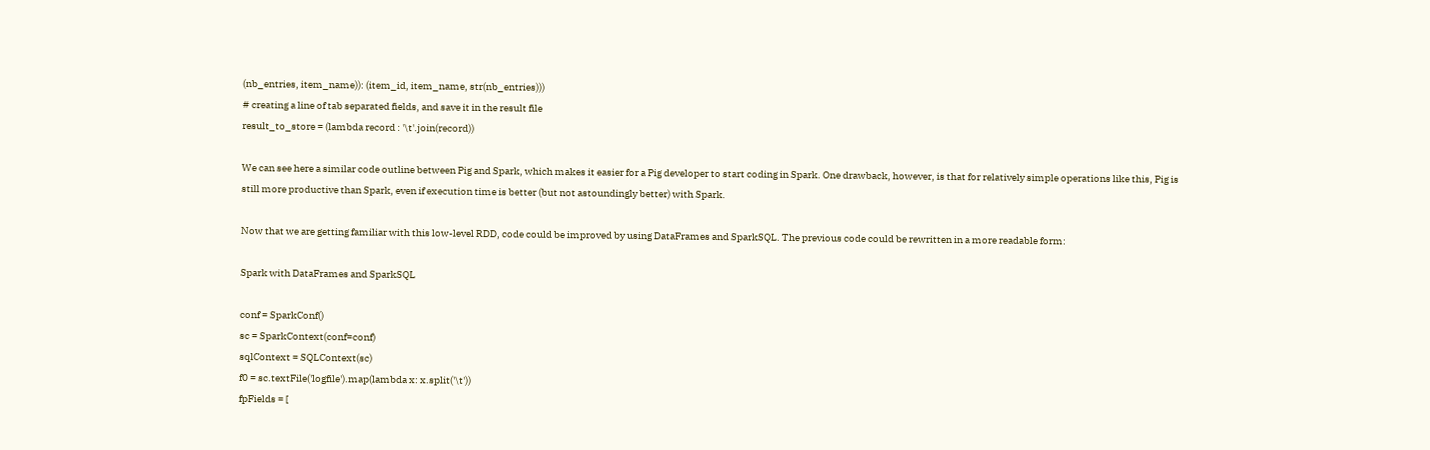(nb_entries, item_name)): (item_id, item_name, str(nb_entries)))
# creating a line of tab separated fields, and save it in the result file
result_to_store = (lambda record : '\t'.join(record))

We can see here a similar code outline between Pig and Spark, which makes it easier for a Pig developer to start coding in Spark. One drawback, however, is that for relatively simple operations like this, Pig is still more productive than Spark, even if execution time is better (but not astoundingly better) with Spark.

Now that we are getting familiar with this low-level RDD, code could be improved by using DataFrames and SparkSQL. The previous code could be rewritten in a more readable form:

Spark with DataFrames and SparkSQL

conf = SparkConf()
sc = SparkContext(conf=conf)
sqlContext = SQLContext(sc)
f0 = sc.textFile('logfile').map(lambda x: x.split('\t'))
fpFields = [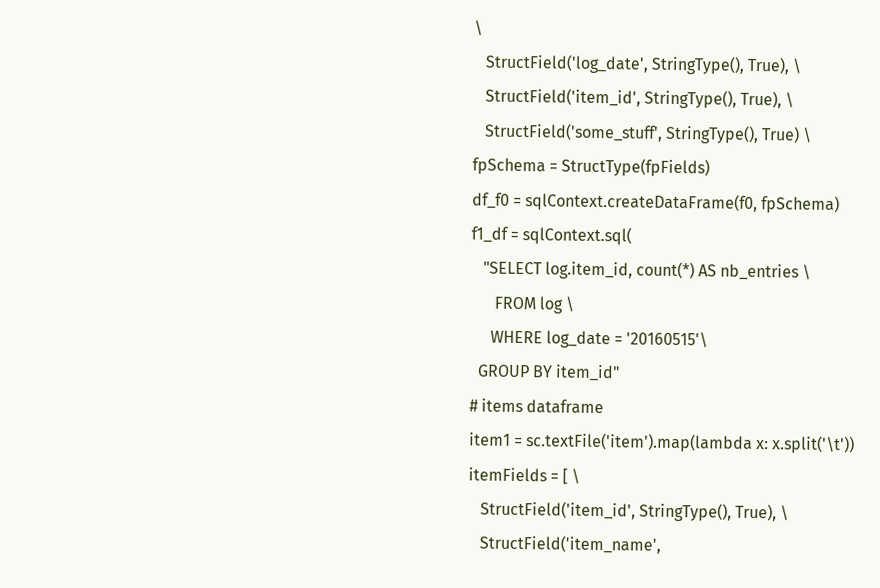\
   StructField('log_date', StringType(), True), \
   StructField('item_id', StringType(), True), \
   StructField('some_stuff', StringType(), True) \
fpSchema = StructType(fpFields)
df_f0 = sqlContext.createDataFrame(f0, fpSchema)
f1_df = sqlContext.sql(
   "SELECT log.item_id, count(*) AS nb_entries \
      FROM log \
     WHERE log_date = '20160515'\
  GROUP BY item_id"
# items dataframe
item1 = sc.textFile('item').map(lambda x: x.split('\t'))
itemFields = [ \
   StructField('item_id', StringType(), True), \
   StructField('item_name',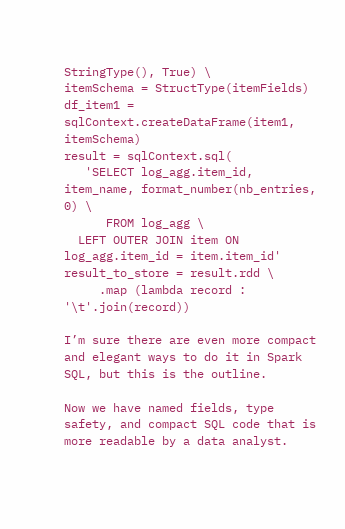StringType(), True) \
itemSchema = StructType(itemFields)
df_item1 = sqlContext.createDataFrame(item1, itemSchema)
result = sqlContext.sql(
   'SELECT log_agg.item_id, item_name, format_number(nb_entries, 0) \
      FROM log_agg \
  LEFT OUTER JOIN item ON log_agg.item_id = item.item_id'
result_to_store = result.rdd \
     .map (lambda record : '\t'.join(record))

I’m sure there are even more compact and elegant ways to do it in Spark SQL, but this is the outline.

Now we have named fields, type safety, and compact SQL code that is more readable by a data analyst.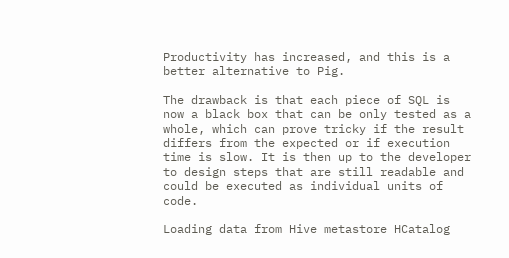Productivity has increased, and this is a better alternative to Pig.

The drawback is that each piece of SQL is now a black box that can be only tested as a whole, which can prove tricky if the result differs from the expected or if execution time is slow. It is then up to the developer to design steps that are still readable and could be executed as individual units of code.

Loading data from Hive metastore HCatalog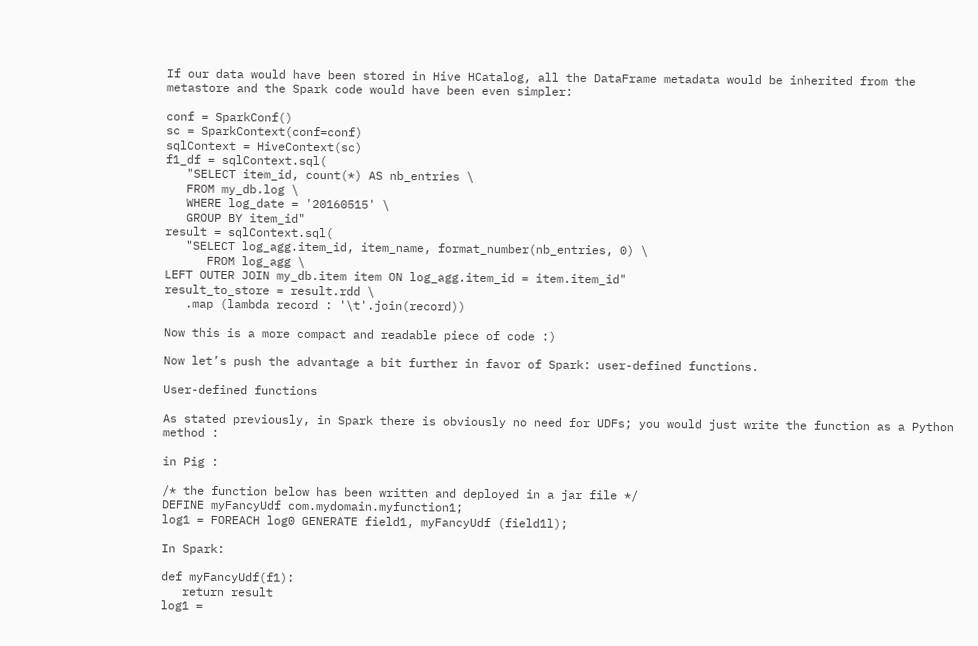If our data would have been stored in Hive HCatalog, all the DataFrame metadata would be inherited from the metastore and the Spark code would have been even simpler:

conf = SparkConf()
sc = SparkContext(conf=conf)
sqlContext = HiveContext(sc)
f1_df = sqlContext.sql(
   "SELECT item_id, count(*) AS nb_entries \
   FROM my_db.log \
   WHERE log_date = '20160515' \
   GROUP BY item_id"
result = sqlContext.sql(
   "SELECT log_agg.item_id, item_name, format_number(nb_entries, 0) \
      FROM log_agg \
LEFT OUTER JOIN my_db.item item ON log_agg.item_id = item.item_id"
result_to_store = result.rdd \
   .map (lambda record : '\t'.join(record))

Now this is a more compact and readable piece of code :)

Now let’s push the advantage a bit further in favor of Spark: user-defined functions.

User-defined functions

As stated previously, in Spark there is obviously no need for UDFs; you would just write the function as a Python method :

in Pig :

/* the function below has been written and deployed in a jar file */
DEFINE myFancyUdf com.mydomain.myfunction1;
log1 = FOREACH log0 GENERATE field1, myFancyUdf (field1l);

In Spark:

def myFancyUdf(f1):
   return result
log1 =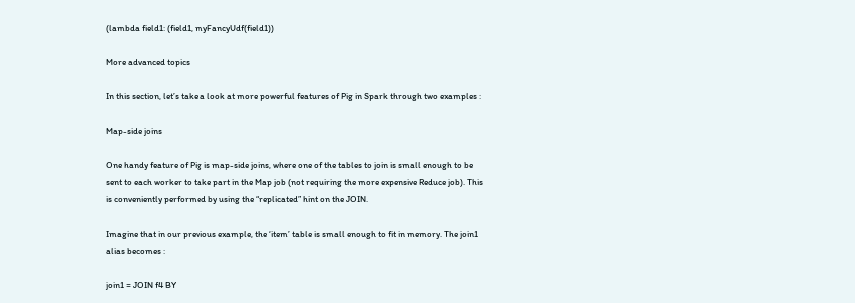(lambda field1: (field1, myFancyUdf(field1))

More advanced topics

In this section, let’s take a look at more powerful features of Pig in Spark through two examples :

Map-side joins

One handy feature of Pig is map-side joins, where one of the tables to join is small enough to be sent to each worker to take part in the Map job (not requiring the more expensive Reduce job). This is conveniently performed by using the “replicated” hint on the JOIN.

Imagine that in our previous example, the ‘item’ table is small enough to fit in memory. The join1 alias becomes :

join1 = JOIN f4 BY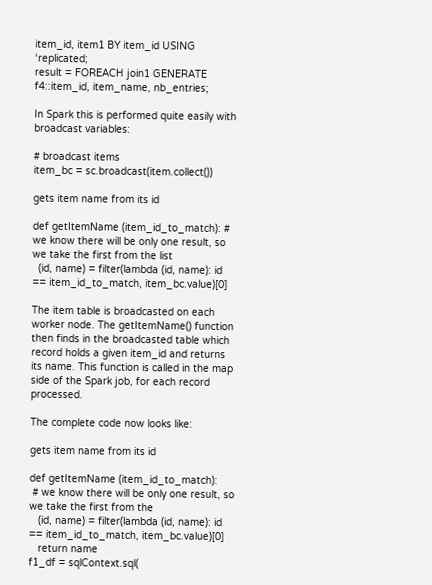item_id, item1 BY item_id USING ‘replicated;
result = FOREACH join1 GENERATE f4::item_id, item_name, nb_entries;

In Spark this is performed quite easily with broadcast variables:

# broadcast items
item_bc = sc.broadcast(item.collect())

gets item name from its id

def getItemName (item_id_to_match): # we know there will be only one result, so we take the first from the list
  (id, name) = filter(lambda (id, name): id == item_id_to_match, item_bc.value)[0]

The item table is broadcasted on each worker node. The getItemName() function then finds in the broadcasted table which record holds a given item_id and returns its name. This function is called in the map side of the Spark job, for each record processed.

The complete code now looks like:

gets item name from its id

def getItemName (item_id_to_match):
 # we know there will be only one result, so we take the first from the
   (id, name) = filter(lambda (id, name): id == item_id_to_match, item_bc.value)[0]
   return name
f1_df = sqlContext.sql(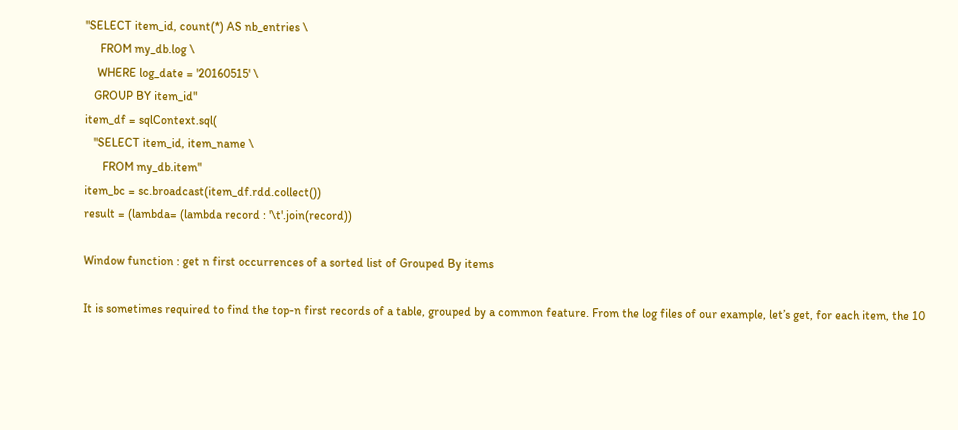"SELECT item_id, count(*) AS nb_entries \
     FROM my_db.log \
    WHERE log_date = '20160515' \
   GROUP BY item_id"
item_df = sqlContext.sql(
   "SELECT item_id, item_name \
      FROM my_db.item"
item_bc = sc.broadcast(item_df.rdd.collect())
result = (lambda= (lambda record : '\t'.join(record))

Window function : get n first occurrences of a sorted list of Grouped By items

It is sometimes required to find the top-n first records of a table, grouped by a common feature. From the log files of our example, let’s get, for each item, the 10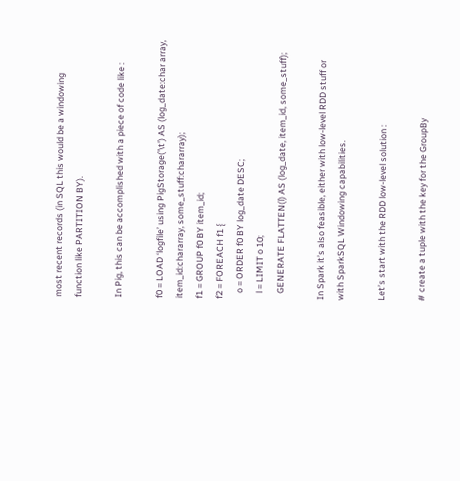most recent records (in SQL this would be a windowing function like PARTITION BY).

In Pig, this can be accomplished with a piece of code like :

f0 = LOAD ‘logfile’ using PigStorage('\t') AS (log_date:char array, item_id:chararray, some_stuff:chararray);
f1 = GROUP f0 BY item_id;
f2 = FOREACH f1 {
   o = ORDER f0 BY log_date DESC;
   l = LIMIT o 10;
   GENERATE FLATTEN(l) AS (log_date, item_id, some_stuff);

In Spark it’s also feasible, either with low-level RDD stuff or with SparkSQL Windowing capabilities.

Let’s start with the RDD low-level solution :

# create a tuple with the key for the GroupBy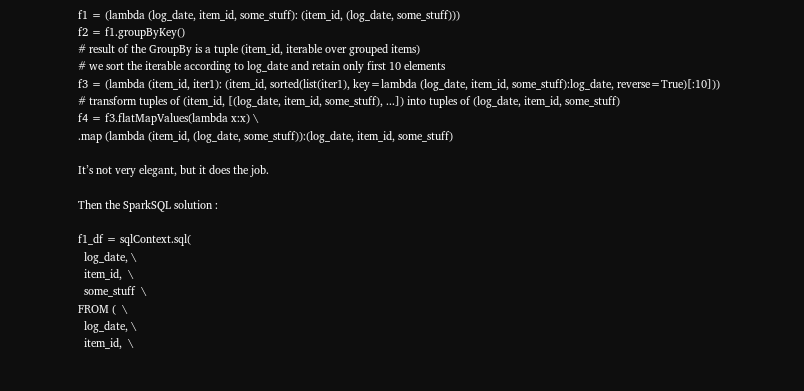f1 = (lambda (log_date, item_id, some_stuff): (item_id, (log_date, some_stuff)))
f2 = f1.groupByKey()
# result of the GroupBy is a tuple (item_id, iterable over grouped items)
# we sort the iterable according to log_date and retain only first 10 elements
f3 = (lambda (item_id, iter1): (item_id, sorted(list(iter1), key=lambda (log_date, item_id, some_stuff):log_date, reverse=True)[:10]))
# transform tuples of (item_id, [(log_date, item_id, some_stuff), ...]) into tuples of (log_date, item_id, some_stuff)
f4 = f3.flatMapValues(lambda x:x) \
.map (lambda (item_id, (log_date, some_stuff)):(log_date, item_id, some_stuff)

It’s not very elegant, but it does the job.

Then the SparkSQL solution :

f1_df = sqlContext.sql(
  log_date, \
  item_id,  \
  some_stuff  \
FROM (  \
  log_date, \
  item_id,  \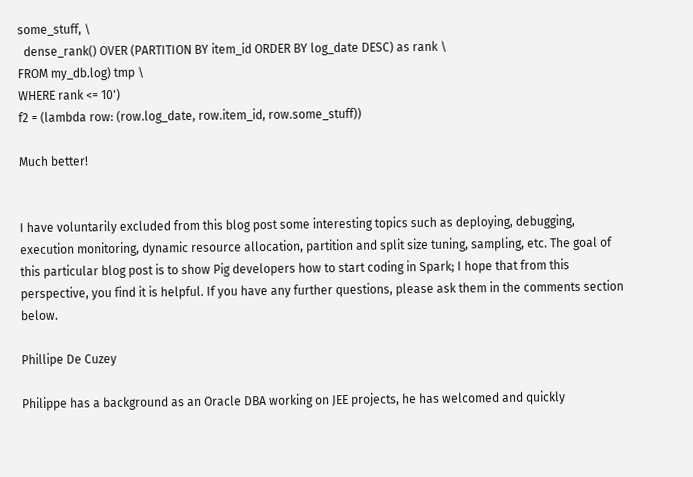some_stuff, \
  dense_rank() OVER (PARTITION BY item_id ORDER BY log_date DESC) as rank \
FROM my_db.log) tmp \
WHERE rank <= 10')
f2 = (lambda row: (row.log_date, row.item_id, row.some_stuff))

Much better!


I have voluntarily excluded from this blog post some interesting topics such as deploying, debugging, execution monitoring, dynamic resource allocation, partition and split size tuning, sampling, etc. The goal of this particular blog post is to show Pig developers how to start coding in Spark; I hope that from this perspective, you find it is helpful. If you have any further questions, please ask them in the comments section below.

Phillipe De Cuzey

Philippe has a background as an Oracle DBA working on JEE projects, he has welcomed and quickly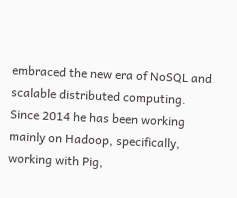embraced the new era of NoSQL and scalable distributed computing. Since 2014 he has been working mainly on Hadoop, specifically, working with Pig,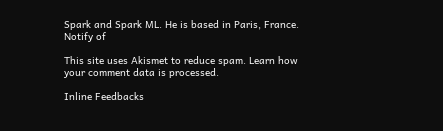Spark and Spark ML. He is based in Paris, France.
Notify of

This site uses Akismet to reduce spam. Learn how your comment data is processed.

Inline Feedbacks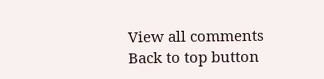View all comments
Back to top button